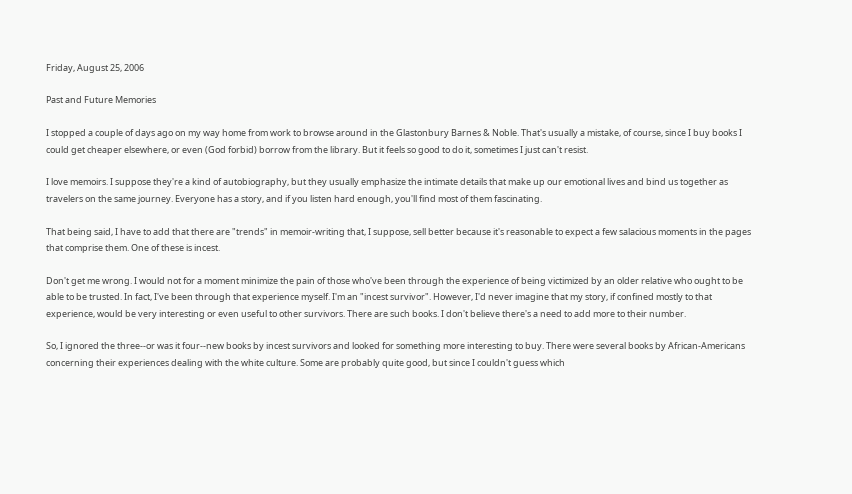Friday, August 25, 2006

Past and Future Memories

I stopped a couple of days ago on my way home from work to browse around in the Glastonbury Barnes & Noble. That's usually a mistake, of course, since I buy books I could get cheaper elsewhere, or even (God forbid) borrow from the library. But it feels so good to do it, sometimes I just can't resist.

I love memoirs. I suppose they're a kind of autobiography, but they usually emphasize the intimate details that make up our emotional lives and bind us together as travelers on the same journey. Everyone has a story, and if you listen hard enough, you'll find most of them fascinating.

That being said, I have to add that there are "trends" in memoir-writing that, I suppose, sell better because it's reasonable to expect a few salacious moments in the pages that comprise them. One of these is incest.

Don't get me wrong. I would not for a moment minimize the pain of those who've been through the experience of being victimized by an older relative who ought to be able to be trusted. In fact, I've been through that experience myself. I'm an "incest survivor". However, I'd never imagine that my story, if confined mostly to that experience, would be very interesting or even useful to other survivors. There are such books. I don't believe there's a need to add more to their number.

So, I ignored the three--or was it four--new books by incest survivors and looked for something more interesting to buy. There were several books by African-Americans concerning their experiences dealing with the white culture. Some are probably quite good, but since I couldn't guess which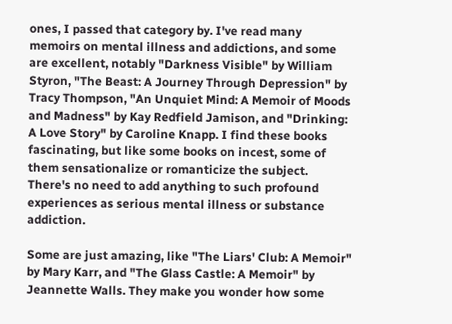ones, I passed that category by. I've read many memoirs on mental illness and addictions, and some are excellent, notably "Darkness Visible" by William Styron, "The Beast: A Journey Through Depression" by Tracy Thompson, "An Unquiet Mind: A Memoir of Moods and Madness" by Kay Redfield Jamison, and "Drinking: A Love Story" by Caroline Knapp. I find these books fascinating, but like some books on incest, some of them sensationalize or romanticize the subject. There's no need to add anything to such profound experiences as serious mental illness or substance addiction.

Some are just amazing, like "The Liars' Club: A Memoir" by Mary Karr, and "The Glass Castle: A Memoir" by Jeannette Walls. They make you wonder how some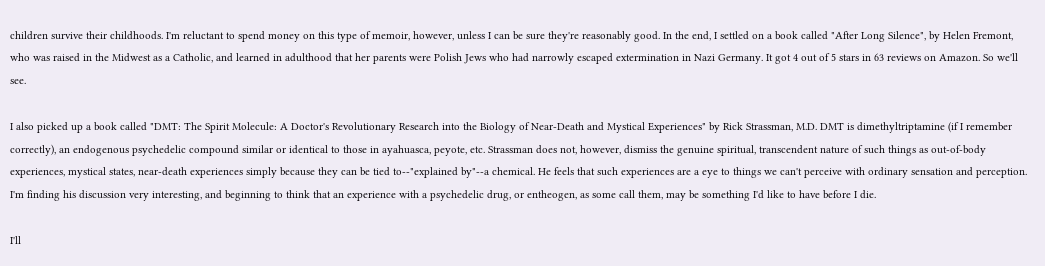children survive their childhoods. I'm reluctant to spend money on this type of memoir, however, unless I can be sure they're reasonably good. In the end, I settled on a book called "After Long Silence", by Helen Fremont, who was raised in the Midwest as a Catholic, and learned in adulthood that her parents were Polish Jews who had narrowly escaped extermination in Nazi Germany. It got 4 out of 5 stars in 63 reviews on Amazon. So we'll see.

I also picked up a book called "DMT: The Spirit Molecule: A Doctor's Revolutionary Research into the Biology of Near-Death and Mystical Experiences" by Rick Strassman, M.D. DMT is dimethyltriptamine (if I remember correctly), an endogenous psychedelic compound similar or identical to those in ayahuasca, peyote, etc. Strassman does not, however, dismiss the genuine spiritual, transcendent nature of such things as out-of-body experiences, mystical states, near-death experiences simply because they can be tied to--"explained by"--a chemical. He feels that such experiences are a eye to things we can't perceive with ordinary sensation and perception. I'm finding his discussion very interesting, and beginning to think that an experience with a psychedelic drug, or entheogen, as some call them, may be something I'd like to have before I die.

I'll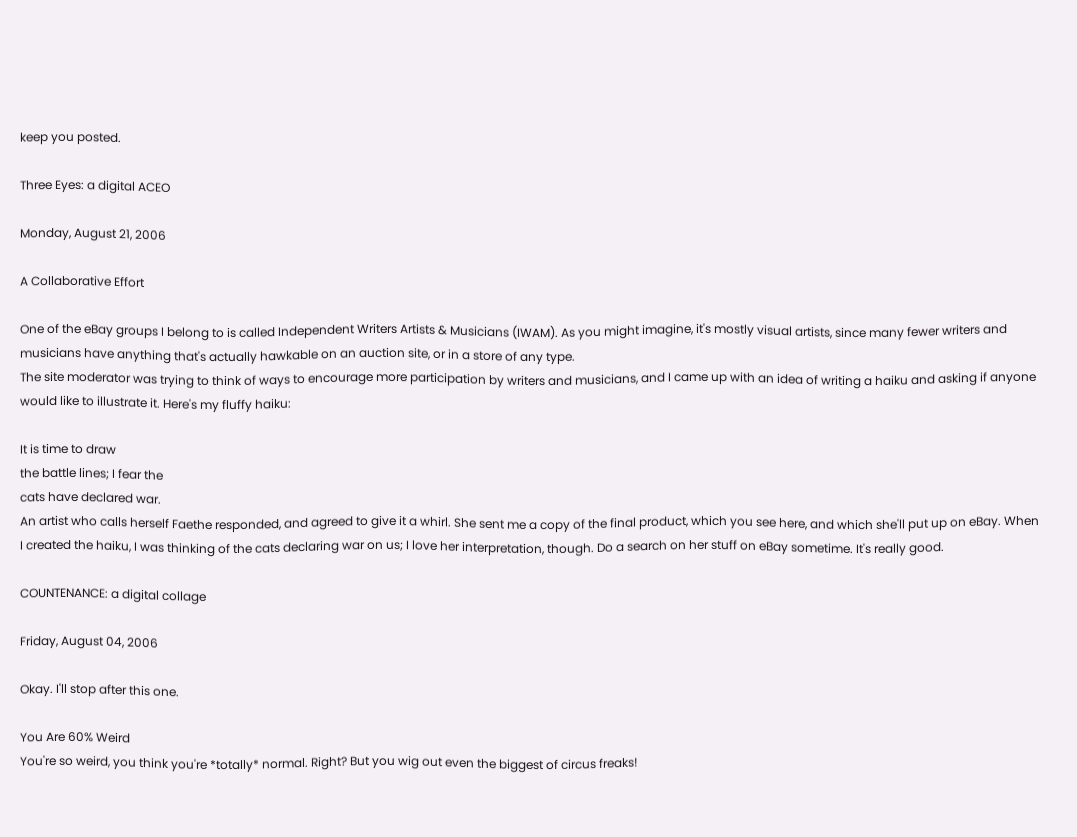keep you posted.

Three Eyes: a digital ACEO

Monday, August 21, 2006

A Collaborative Effort

One of the eBay groups I belong to is called Independent Writers Artists & Musicians (IWAM). As you might imagine, it's mostly visual artists, since many fewer writers and musicians have anything that's actually hawkable on an auction site, or in a store of any type.
The site moderator was trying to think of ways to encourage more participation by writers and musicians, and I came up with an idea of writing a haiku and asking if anyone would like to illustrate it. Here's my fluffy haiku:

It is time to draw
the battle lines; I fear the
cats have declared war.
An artist who calls herself Faethe responded, and agreed to give it a whirl. She sent me a copy of the final product, which you see here, and which she'll put up on eBay. When I created the haiku, I was thinking of the cats declaring war on us; I love her interpretation, though. Do a search on her stuff on eBay sometime. It's really good.

COUNTENANCE: a digital collage

Friday, August 04, 2006

Okay. I'll stop after this one.

You Are 60% Weird
You're so weird, you think you're *totally* normal. Right? But you wig out even the biggest of circus freaks!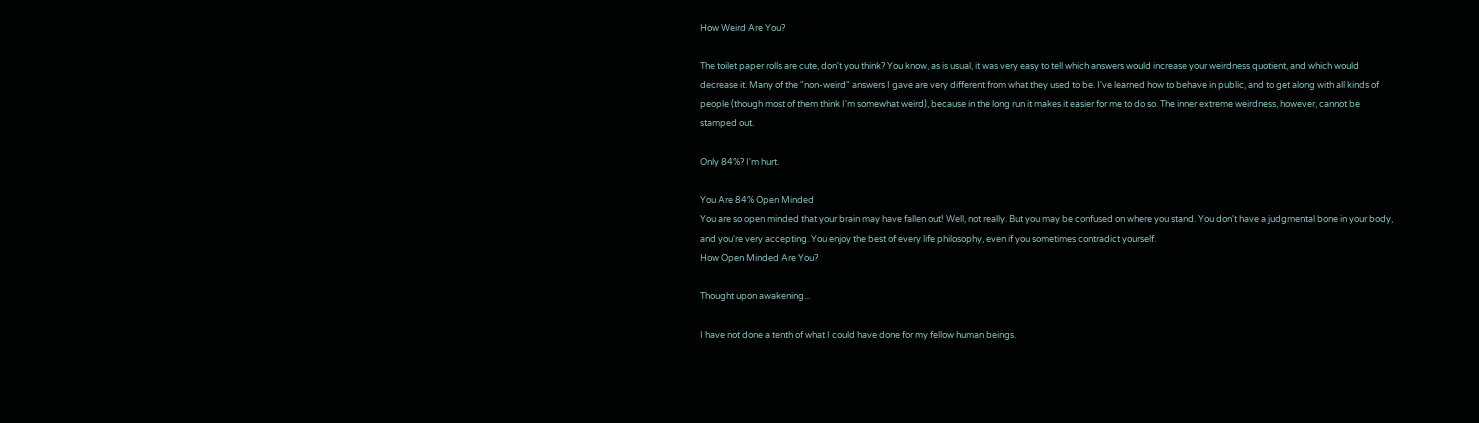How Weird Are You?

The toilet paper rolls are cute, don't you think? You know, as is usual, it was very easy to tell which answers would increase your weirdness quotient, and which would decrease it. Many of the "non-weird" answers I gave are very different from what they used to be. I've learned how to behave in public, and to get along with all kinds of people (though most of them think I'm somewhat weird), because in the long run it makes it easier for me to do so. The inner extreme weirdness, however, cannot be stamped out.

Only 84%? I'm hurt.

You Are 84% Open Minded
You are so open minded that your brain may have fallen out! Well, not really. But you may be confused on where you stand. You don't have a judgmental bone in your body, and you're very accepting. You enjoy the best of every life philosophy, even if you sometimes contradict yourself.
How Open Minded Are You?

Thought upon awakening...

I have not done a tenth of what I could have done for my fellow human beings.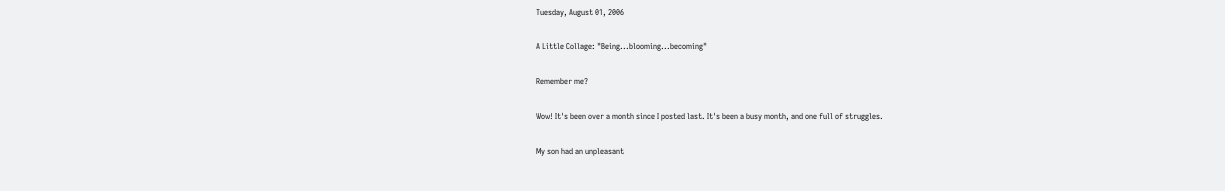Tuesday, August 01, 2006

A Little Collage: "Being...blooming...becoming"

Remember me?

Wow! It's been over a month since I posted last. It's been a busy month, and one full of struggles.

My son had an unpleasant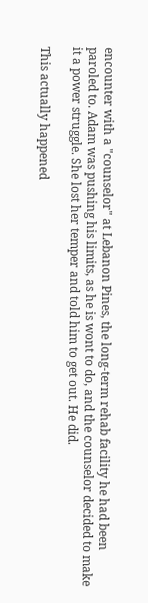encounter with a "counselor" at Lebanon Pines, the long-term rehab facility he had been paroled to. Adam was pushing his limits, as he is wont to do, and the counselor decided to make it a power struggle. She lost her temper and told him to get out. He did.

This actually happened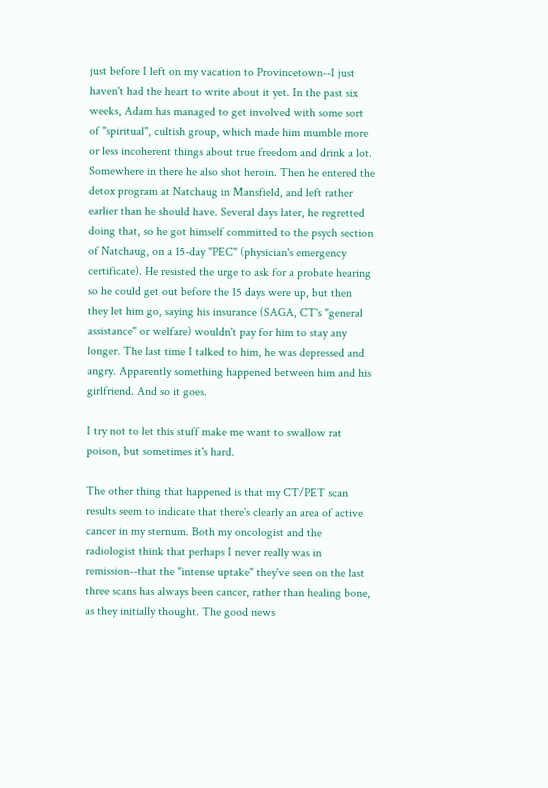just before I left on my vacation to Provincetown--I just haven't had the heart to write about it yet. In the past six weeks, Adam has managed to get involved with some sort of "spiritual", cultish group, which made him mumble more or less incoherent things about true freedom and drink a lot. Somewhere in there he also shot heroin. Then he entered the detox program at Natchaug in Mansfield, and left rather earlier than he should have. Several days later, he regretted doing that, so he got himself committed to the psych section of Natchaug, on a 15-day "PEC" (physician's emergency certificate). He resisted the urge to ask for a probate hearing so he could get out before the 15 days were up, but then they let him go, saying his insurance (SAGA, CT's "general assistance" or welfare) wouldn't pay for him to stay any longer. The last time I talked to him, he was depressed and angry. Apparently something happened between him and his girlfriend. And so it goes.

I try not to let this stuff make me want to swallow rat poison, but sometimes it's hard.

The other thing that happened is that my CT/PET scan results seem to indicate that there's clearly an area of active cancer in my sternum. Both my oncologist and the radiologist think that perhaps I never really was in remission--that the "intense uptake" they've seen on the last three scans has always been cancer, rather than healing bone, as they initially thought. The good news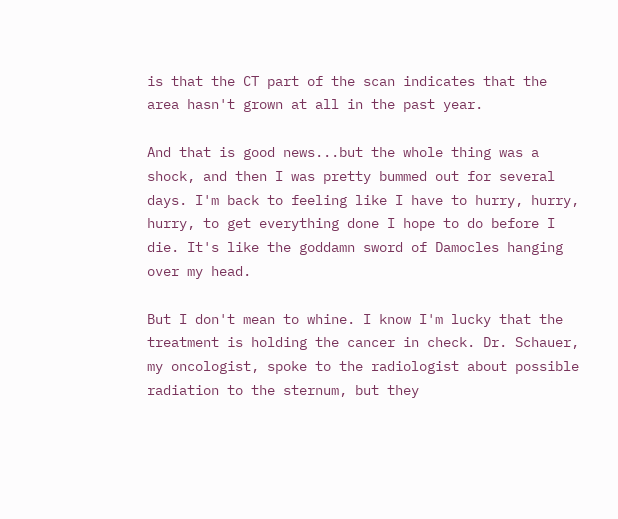is that the CT part of the scan indicates that the area hasn't grown at all in the past year.

And that is good news...but the whole thing was a shock, and then I was pretty bummed out for several days. I'm back to feeling like I have to hurry, hurry, hurry, to get everything done I hope to do before I die. It's like the goddamn sword of Damocles hanging over my head.

But I don't mean to whine. I know I'm lucky that the treatment is holding the cancer in check. Dr. Schauer, my oncologist, spoke to the radiologist about possible radiation to the sternum, but they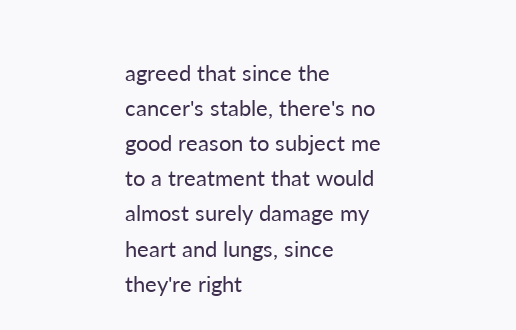agreed that since the cancer's stable, there's no good reason to subject me to a treatment that would almost surely damage my heart and lungs, since they're right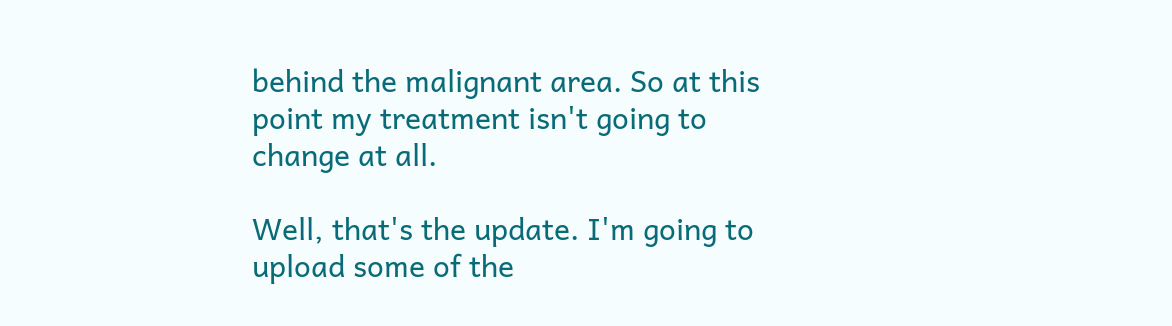behind the malignant area. So at this point my treatment isn't going to change at all.

Well, that's the update. I'm going to upload some of the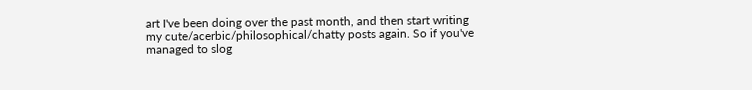art I've been doing over the past month, and then start writing my cute/acerbic/philosophical/chatty posts again. So if you've managed to slog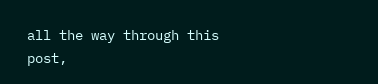all the way through this post,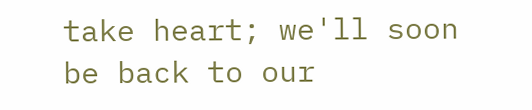take heart; we'll soon be back to our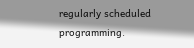regularly scheduled programming.